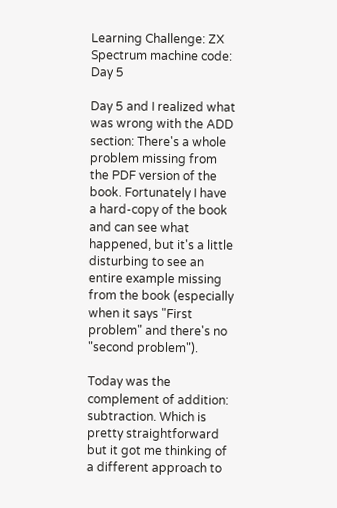Learning Challenge: ZX Spectrum machine code: Day 5

Day 5 and I realized what was wrong with the ADD section: There's a whole problem missing from the PDF version of the book. Fortunately I have a hard-copy of the book and can see what happened, but it's a little disturbing to see an entire example missing from the book (especially when it says "First problem" and there's no "second problem").

Today was the complement of addition: subtraction. Which is pretty straightforward but it got me thinking of a different approach to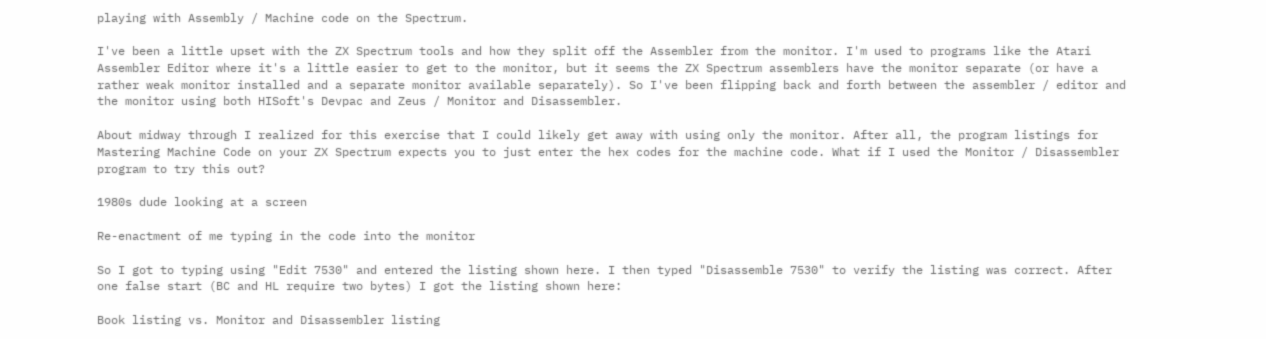playing with Assembly / Machine code on the Spectrum.

I've been a little upset with the ZX Spectrum tools and how they split off the Assembler from the monitor. I'm used to programs like the Atari Assembler Editor where it's a little easier to get to the monitor, but it seems the ZX Spectrum assemblers have the monitor separate (or have a rather weak monitor installed and a separate monitor available separately). So I've been flipping back and forth between the assembler / editor and the monitor using both HISoft's Devpac and Zeus / Monitor and Disassembler.

About midway through I realized for this exercise that I could likely get away with using only the monitor. After all, the program listings for Mastering Machine Code on your ZX Spectrum expects you to just enter the hex codes for the machine code. What if I used the Monitor / Disassembler program to try this out?

1980s dude looking at a screen

Re-enactment of me typing in the code into the monitor

So I got to typing using "Edit 7530" and entered the listing shown here. I then typed "Disassemble 7530" to verify the listing was correct. After one false start (BC and HL require two bytes) I got the listing shown here:

Book listing vs. Monitor and Disassembler listing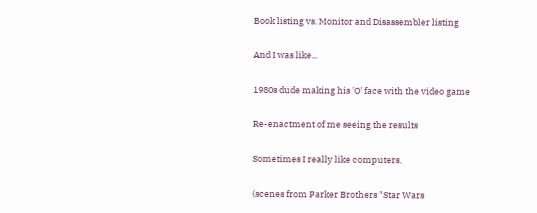Book listing vs. Monitor and Disassembler listing

And I was like...

1980s dude making his 'O' face with the video game

Re-enactment of me seeing the results

Sometimes I really like computers.

(scenes from Parker Brothers "Star Wars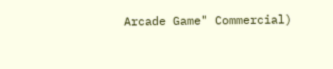Arcade Game" Commercial)